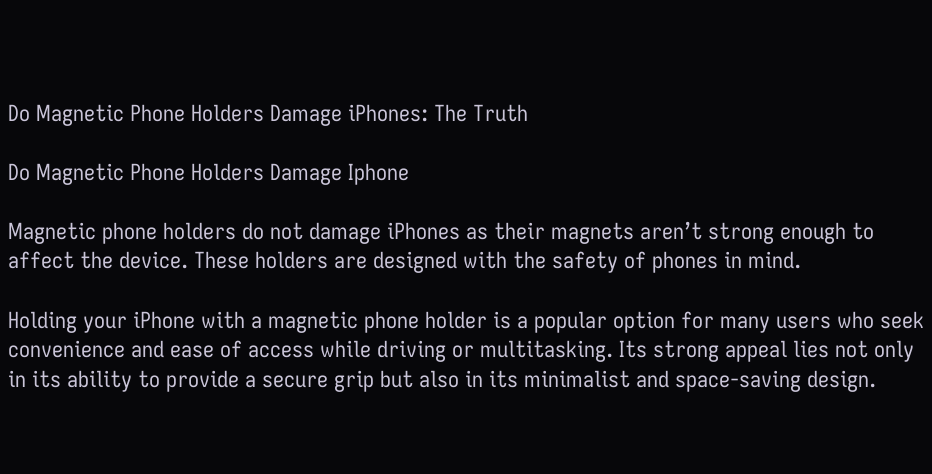Do Magnetic Phone Holders Damage iPhones: The Truth

Do Magnetic Phone Holders Damage Iphone

Magnetic phone holders do not damage iPhones as their magnets aren’t strong enough to affect the device. These holders are designed with the safety of phones in mind.

Holding your iPhone with a magnetic phone holder is a popular option for many users who seek convenience and ease of access while driving or multitasking. Its strong appeal lies not only in its ability to provide a secure grip but also in its minimalist and space-saving design.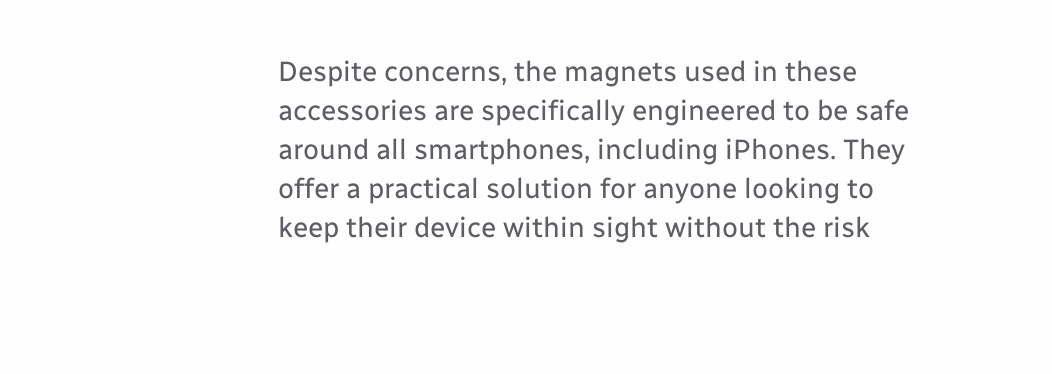Despite concerns, the magnets used in these accessories are specifically engineered to be safe around all smartphones, including iPhones. They offer a practical solution for anyone looking to keep their device within sight without the risk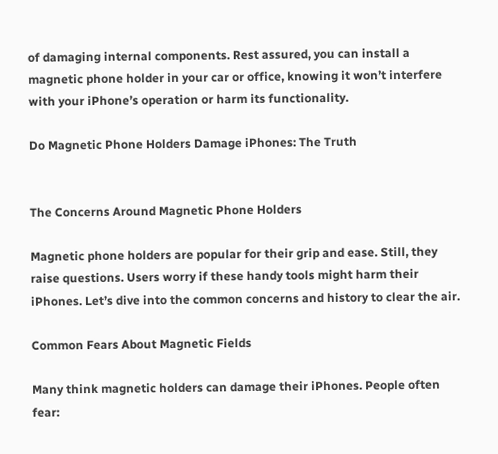of damaging internal components. Rest assured, you can install a magnetic phone holder in your car or office, knowing it won’t interfere with your iPhone’s operation or harm its functionality.

Do Magnetic Phone Holders Damage iPhones: The Truth


The Concerns Around Magnetic Phone Holders

Magnetic phone holders are popular for their grip and ease. Still, they raise questions. Users worry if these handy tools might harm their iPhones. Let’s dive into the common concerns and history to clear the air.

Common Fears About Magnetic Fields

Many think magnetic holders can damage their iPhones. People often fear: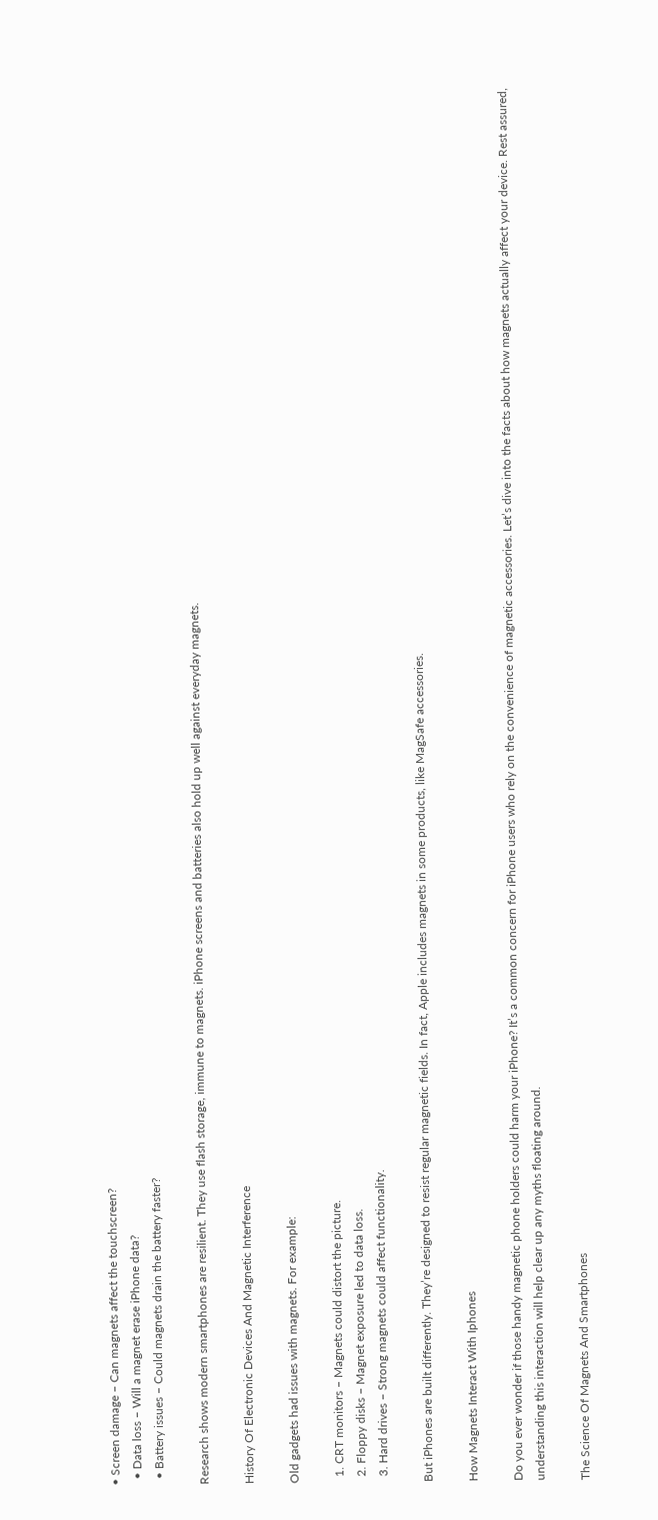• Screen damage – Can magnets affect the touchscreen?
  • Data loss – Will a magnet erase iPhone data?
  • Battery issues – Could magnets drain the battery faster?

Research shows modern smartphones are resilient. They use flash storage, immune to magnets. iPhone screens and batteries also hold up well against everyday magnets.

History Of Electronic Devices And Magnetic Interference

Old gadgets had issues with magnets. For example:

  1. CRT monitors – Magnets could distort the picture.
  2. Floppy disks – Magnet exposure led to data loss.
  3. Hard drives – Strong magnets could affect functionality.

But iPhones are built differently. They’re designed to resist regular magnetic fields. In fact, Apple includes magnets in some products, like MagSafe accessories.

How Magnets Interact With Iphones

Do you ever wonder if those handy magnetic phone holders could harm your iPhone? It’s a common concern for iPhone users who rely on the convenience of magnetic accessories. Let’s dive into the facts about how magnets actually affect your device. Rest assured, understanding this interaction will help clear up any myths floating around.

The Science Of Magnets And Smartphones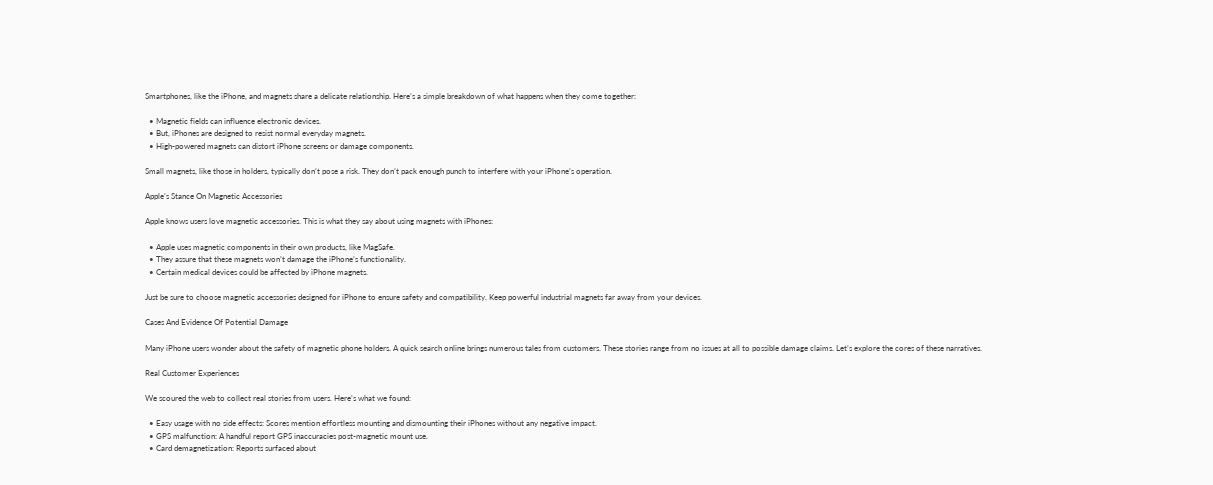Smartphones, like the iPhone, and magnets share a delicate relationship. Here’s a simple breakdown of what happens when they come together:

  • Magnetic fields can influence electronic devices.
  • But, iPhones are designed to resist normal everyday magnets.
  • High-powered magnets can distort iPhone screens or damage components.

Small magnets, like those in holders, typically don’t pose a risk. They don’t pack enough punch to interfere with your iPhone’s operation.

Apple’s Stance On Magnetic Accessories

Apple knows users love magnetic accessories. This is what they say about using magnets with iPhones:

  • Apple uses magnetic components in their own products, like MagSafe.
  • They assure that these magnets won’t damage the iPhone’s functionality.
  • Certain medical devices could be affected by iPhone magnets.

Just be sure to choose magnetic accessories designed for iPhone to ensure safety and compatibility. Keep powerful industrial magnets far away from your devices.

Cases And Evidence Of Potential Damage

Many iPhone users wonder about the safety of magnetic phone holders. A quick search online brings numerous tales from customers. These stories range from no issues at all to possible damage claims. Let’s explore the cores of these narratives.

Real Customer Experiences

We scoured the web to collect real stories from users. Here’s what we found:

  • Easy usage with no side effects: Scores mention effortless mounting and dismounting their iPhones without any negative impact.
  • GPS malfunction: A handful report GPS inaccuracies post-magnetic mount use.
  • Card demagnetization: Reports surfaced about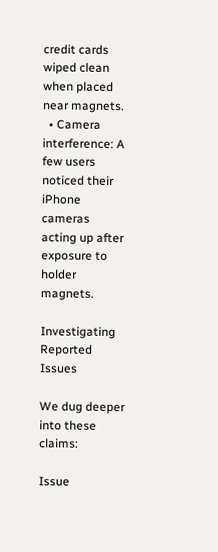credit cards wiped clean when placed near magnets.
  • Camera interference: A few users noticed their iPhone cameras acting up after exposure to holder magnets.

Investigating Reported Issues

We dug deeper into these claims:

Issue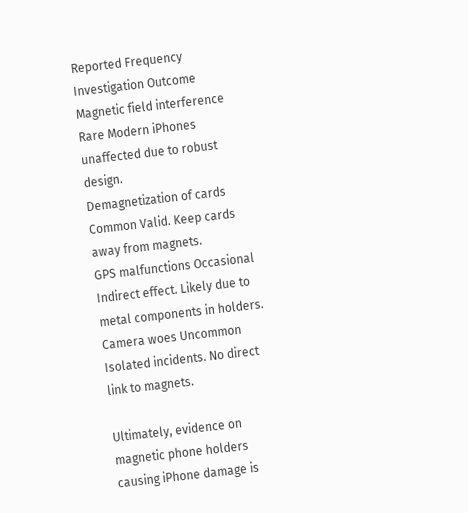Reported Frequency Investigation Outcome
Magnetic field interference Rare Modern iPhones unaffected due to robust design.
Demagnetization of cards Common Valid. Keep cards away from magnets.
GPS malfunctions Occasional Indirect effect. Likely due to metal components in holders.
Camera woes Uncommon Isolated incidents. No direct link to magnets.

Ultimately, evidence on magnetic phone holders causing iPhone damage is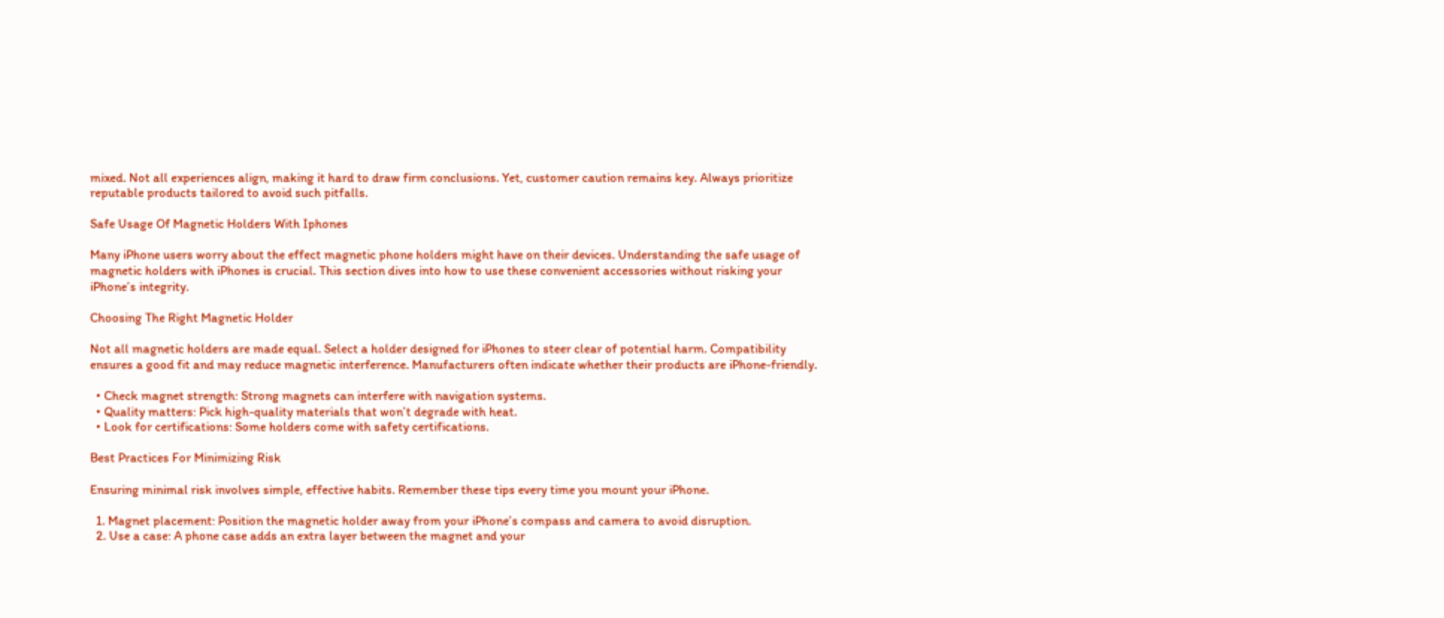mixed. Not all experiences align, making it hard to draw firm conclusions. Yet, customer caution remains key. Always prioritize reputable products tailored to avoid such pitfalls.

Safe Usage Of Magnetic Holders With Iphones

Many iPhone users worry about the effect magnetic phone holders might have on their devices. Understanding the safe usage of magnetic holders with iPhones is crucial. This section dives into how to use these convenient accessories without risking your iPhone’s integrity.

Choosing The Right Magnetic Holder

Not all magnetic holders are made equal. Select a holder designed for iPhones to steer clear of potential harm. Compatibility ensures a good fit and may reduce magnetic interference. Manufacturers often indicate whether their products are iPhone-friendly.

  • Check magnet strength: Strong magnets can interfere with navigation systems.
  • Quality matters: Pick high-quality materials that won’t degrade with heat.
  • Look for certifications: Some holders come with safety certifications.

Best Practices For Minimizing Risk

Ensuring minimal risk involves simple, effective habits. Remember these tips every time you mount your iPhone.

  1. Magnet placement: Position the magnetic holder away from your iPhone’s compass and camera to avoid disruption.
  2. Use a case: A phone case adds an extra layer between the magnet and your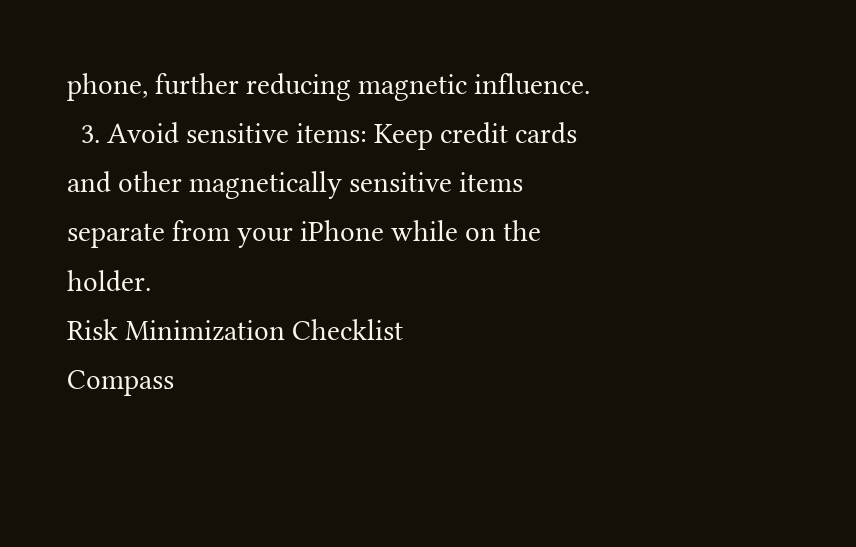phone, further reducing magnetic influence.
  3. Avoid sensitive items: Keep credit cards and other magnetically sensitive items separate from your iPhone while on the holder.
Risk Minimization Checklist
Compass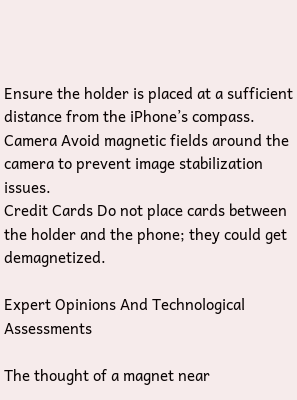Ensure the holder is placed at a sufficient distance from the iPhone’s compass.
Camera Avoid magnetic fields around the camera to prevent image stabilization issues.
Credit Cards Do not place cards between the holder and the phone; they could get demagnetized.

Expert Opinions And Technological Assessments

The thought of a magnet near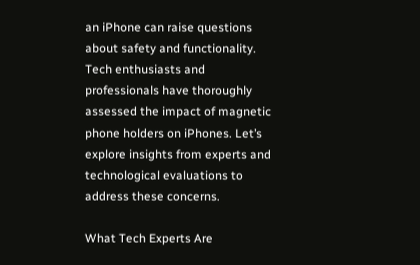an iPhone can raise questions about safety and functionality. Tech enthusiasts and professionals have thoroughly assessed the impact of magnetic phone holders on iPhones. Let’s explore insights from experts and technological evaluations to address these concerns.

What Tech Experts Are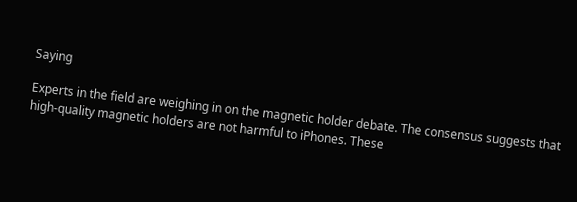Saying

Experts in the field are weighing in on the magnetic holder debate. The consensus suggests that high-quality magnetic holders are not harmful to iPhones. These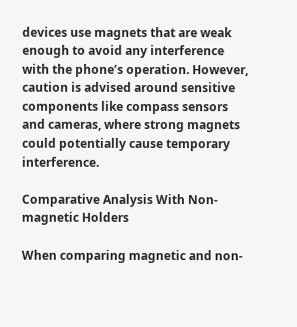devices use magnets that are weak enough to avoid any interference with the phone’s operation. However, caution is advised around sensitive components like compass sensors and cameras, where strong magnets could potentially cause temporary interference.

Comparative Analysis With Non-magnetic Holders

When comparing magnetic and non-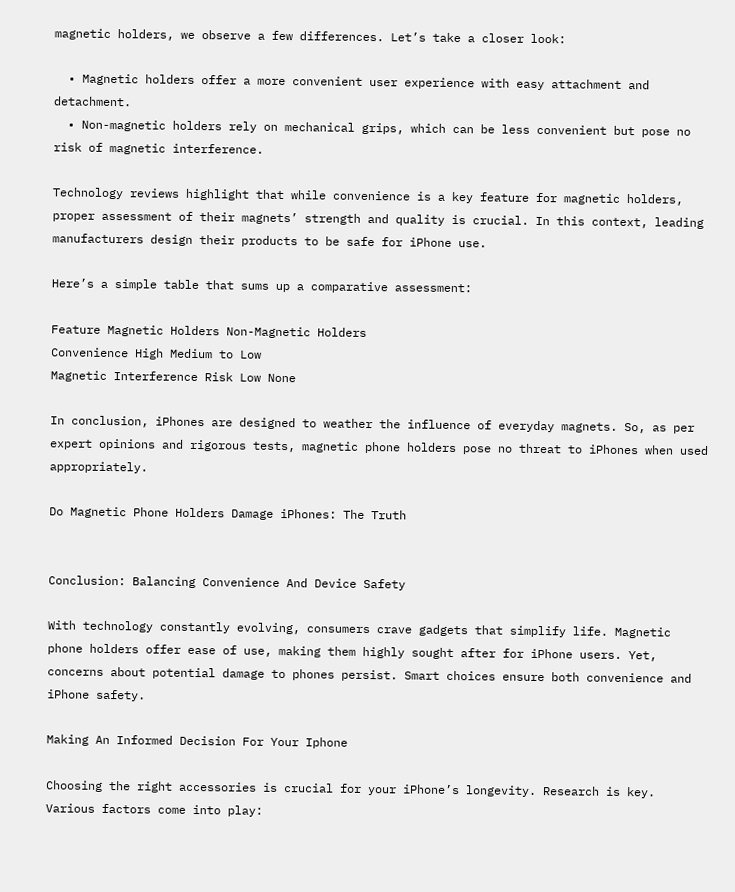magnetic holders, we observe a few differences. Let’s take a closer look:

  • Magnetic holders offer a more convenient user experience with easy attachment and detachment.
  • Non-magnetic holders rely on mechanical grips, which can be less convenient but pose no risk of magnetic interference.

Technology reviews highlight that while convenience is a key feature for magnetic holders, proper assessment of their magnets’ strength and quality is crucial. In this context, leading manufacturers design their products to be safe for iPhone use.

Here’s a simple table that sums up a comparative assessment:

Feature Magnetic Holders Non-Magnetic Holders
Convenience High Medium to Low
Magnetic Interference Risk Low None

In conclusion, iPhones are designed to weather the influence of everyday magnets. So, as per expert opinions and rigorous tests, magnetic phone holders pose no threat to iPhones when used appropriately.

Do Magnetic Phone Holders Damage iPhones: The Truth


Conclusion: Balancing Convenience And Device Safety

With technology constantly evolving, consumers crave gadgets that simplify life. Magnetic phone holders offer ease of use, making them highly sought after for iPhone users. Yet, concerns about potential damage to phones persist. Smart choices ensure both convenience and iPhone safety.

Making An Informed Decision For Your Iphone

Choosing the right accessories is crucial for your iPhone’s longevity. Research is key. Various factors come into play: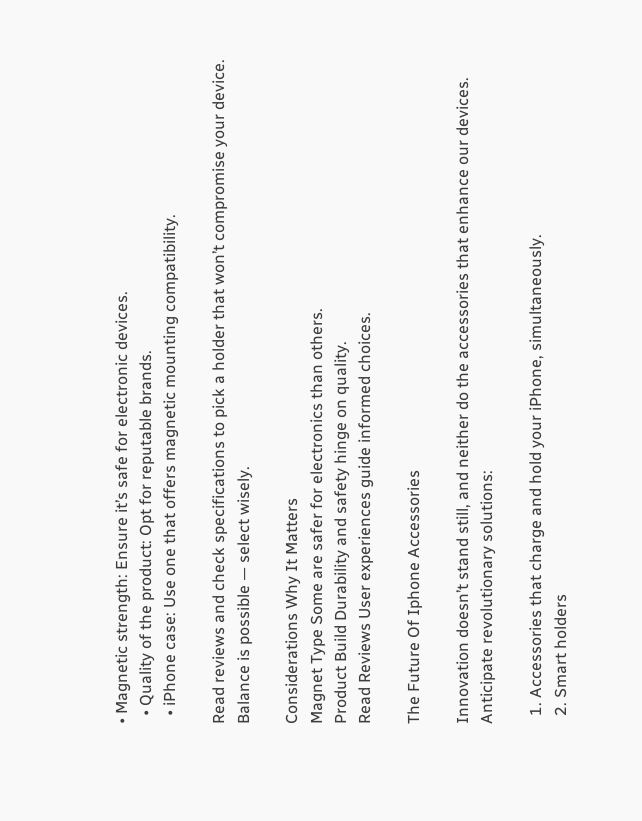• Magnetic strength: Ensure it’s safe for electronic devices.
  • Quality of the product: Opt for reputable brands.
  • iPhone case: Use one that offers magnetic mounting compatibility.

Read reviews and check specifications to pick a holder that won’t compromise your device. Balance is possible — select wisely.

Considerations Why It Matters
Magnet Type Some are safer for electronics than others.
Product Build Durability and safety hinge on quality.
Read Reviews User experiences guide informed choices.

The Future Of Iphone Accessories

Innovation doesn’t stand still, and neither do the accessories that enhance our devices. Anticipate revolutionary solutions:

  1. Accessories that charge and hold your iPhone, simultaneously.
  2. Smart holders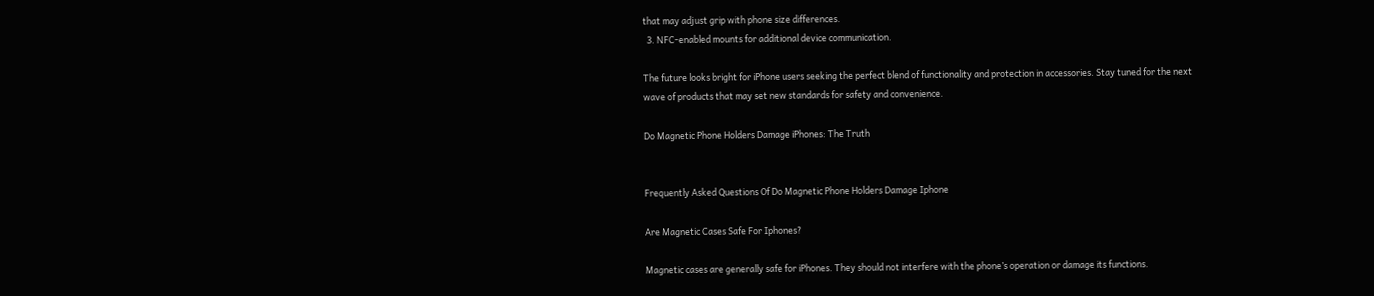that may adjust grip with phone size differences.
  3. NFC-enabled mounts for additional device communication.

The future looks bright for iPhone users seeking the perfect blend of functionality and protection in accessories. Stay tuned for the next wave of products that may set new standards for safety and convenience.

Do Magnetic Phone Holders Damage iPhones: The Truth


Frequently Asked Questions Of Do Magnetic Phone Holders Damage Iphone

Are Magnetic Cases Safe For Iphones?

Magnetic cases are generally safe for iPhones. They should not interfere with the phone’s operation or damage its functions.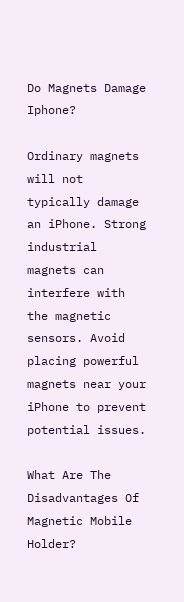Do Magnets Damage Iphone?

Ordinary magnets will not typically damage an iPhone. Strong industrial magnets can interfere with the magnetic sensors. Avoid placing powerful magnets near your iPhone to prevent potential issues.

What Are The Disadvantages Of Magnetic Mobile Holder?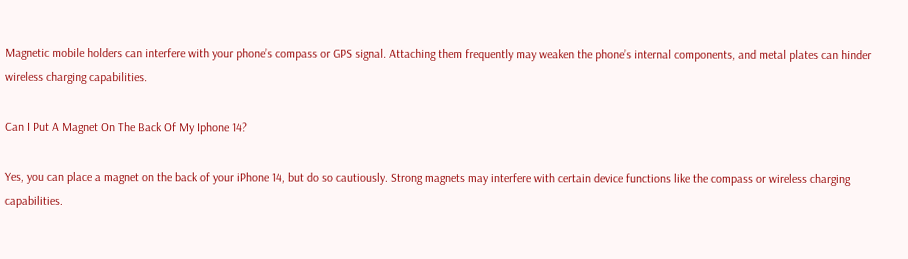Magnetic mobile holders can interfere with your phone’s compass or GPS signal. Attaching them frequently may weaken the phone’s internal components, and metal plates can hinder wireless charging capabilities.

Can I Put A Magnet On The Back Of My Iphone 14?

Yes, you can place a magnet on the back of your iPhone 14, but do so cautiously. Strong magnets may interfere with certain device functions like the compass or wireless charging capabilities.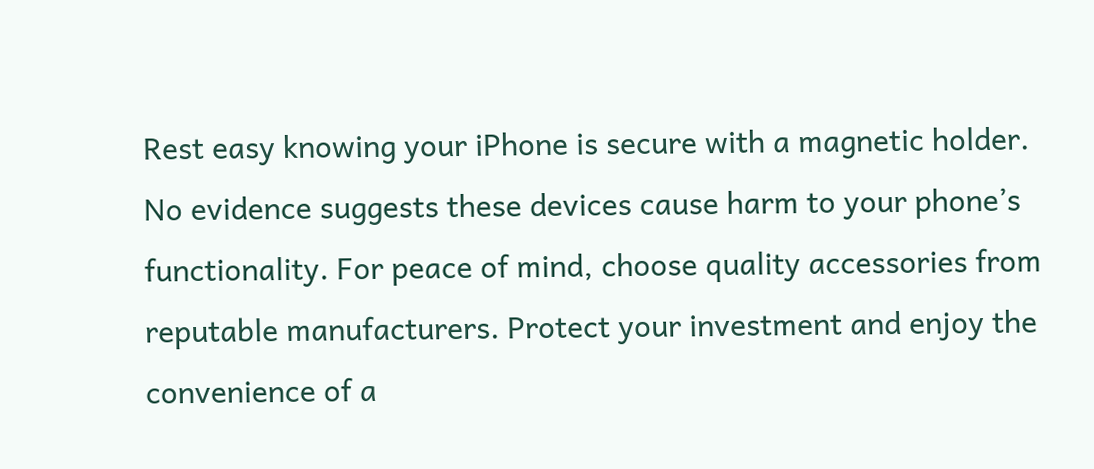Rest easy knowing your iPhone is secure with a magnetic holder. No evidence suggests these devices cause harm to your phone’s functionality. For peace of mind, choose quality accessories from reputable manufacturers. Protect your investment and enjoy the convenience of a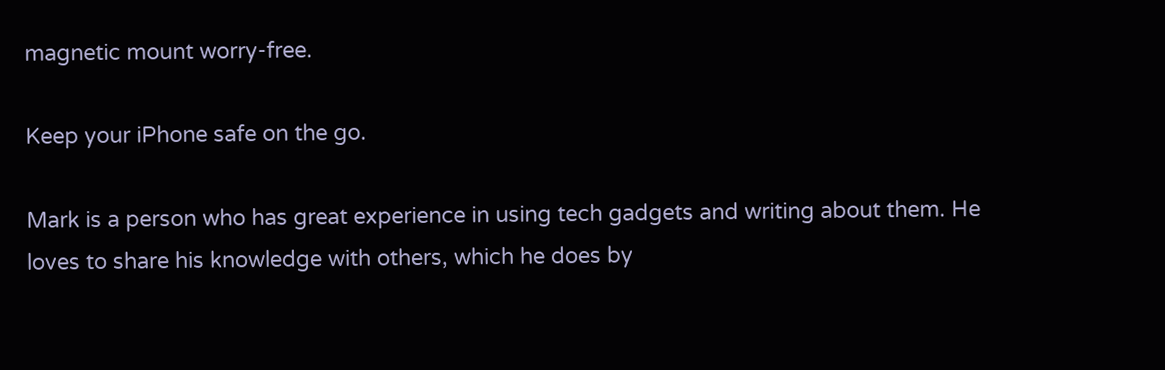magnetic mount worry-free.

Keep your iPhone safe on the go.

Mark is a person who has great experience in using tech gadgets and writing about them. He loves to share his knowledge with others, which he does by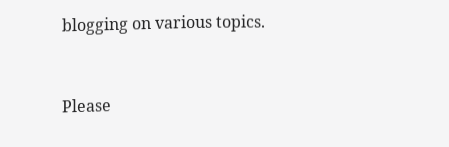blogging on various topics.


Please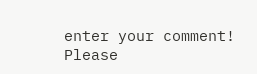enter your comment!
Please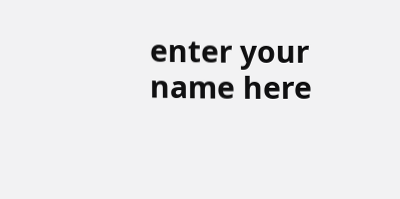enter your name here